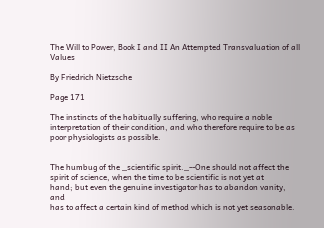The Will to Power, Book I and II An Attempted Transvaluation of all Values

By Friedrich Nietzsche

Page 171

The instincts of the habitually suffering, who require a noble
interpretation of their condition, and who therefore require to be as
poor physiologists as possible.


The humbug of the _scientific spirit._--One should not affect the
spirit of science, when the time to be scientific is not yet at
hand; but even the genuine investigator has to abandon vanity, and
has to affect a certain kind of method which is not yet seasonable.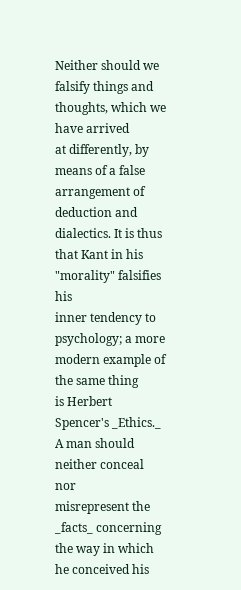Neither should we falsify things and thoughts, which we have arrived
at differently, by means of a false arrangement of deduction and
dialectics. It is thus that Kant in his "morality" falsifies his
inner tendency to psychology; a more modern example of the same thing
is Herbert Spencer's _Ethics._ A man should neither conceal nor
misrepresent the _facts_ concerning the way in which he conceived his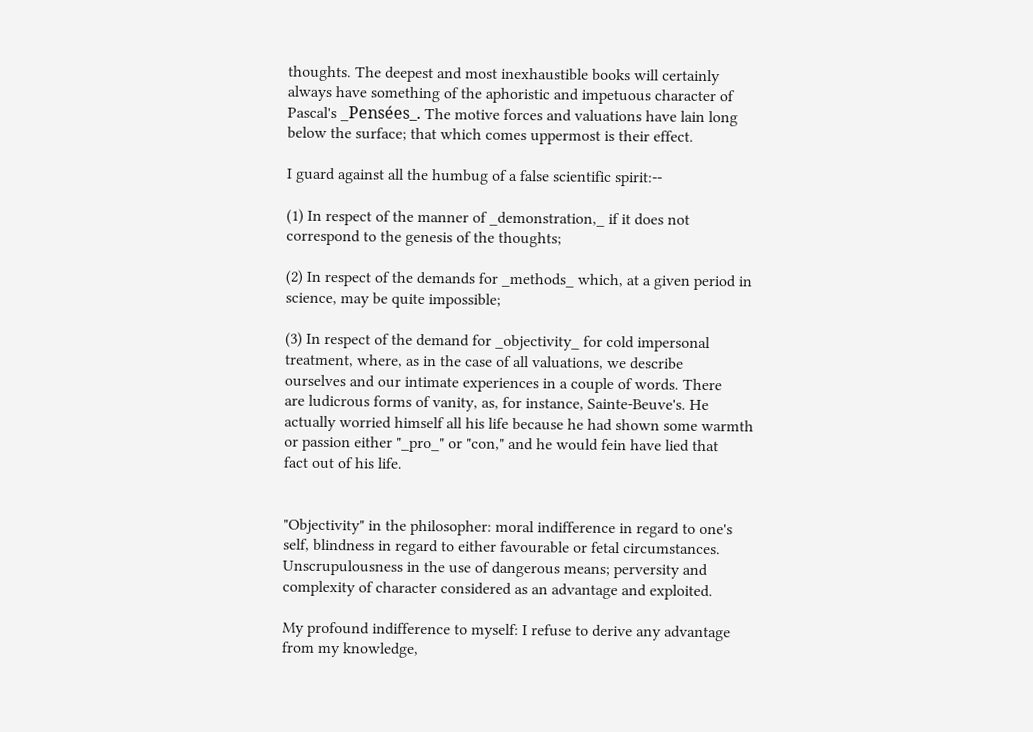thoughts. The deepest and most inexhaustible books will certainly
always have something of the aphoristic and impetuous character of
Pascal's _Pensées_. The motive forces and valuations have lain long
below the surface; that which comes uppermost is their effect.

I guard against all the humbug of a false scientific spirit:--

(1) In respect of the manner of _demonstration,_ if it does not
correspond to the genesis of the thoughts;

(2) In respect of the demands for _methods_ which, at a given period in
science, may be quite impossible;

(3) In respect of the demand for _objectivity_ for cold impersonal
treatment, where, as in the case of all valuations, we describe
ourselves and our intimate experiences in a couple of words. There
are ludicrous forms of vanity, as, for instance, Sainte-Beuve's. He
actually worried himself all his life because he had shown some warmth
or passion either "_pro_" or "con," and he would fein have lied that
fact out of his life.


"Objectivity" in the philosopher: moral indifference in regard to one's
self, blindness in regard to either favourable or fetal circumstances.
Unscrupulousness in the use of dangerous means; perversity and
complexity of character considered as an advantage and exploited.

My profound indifference to myself: I refuse to derive any advantage
from my knowledge,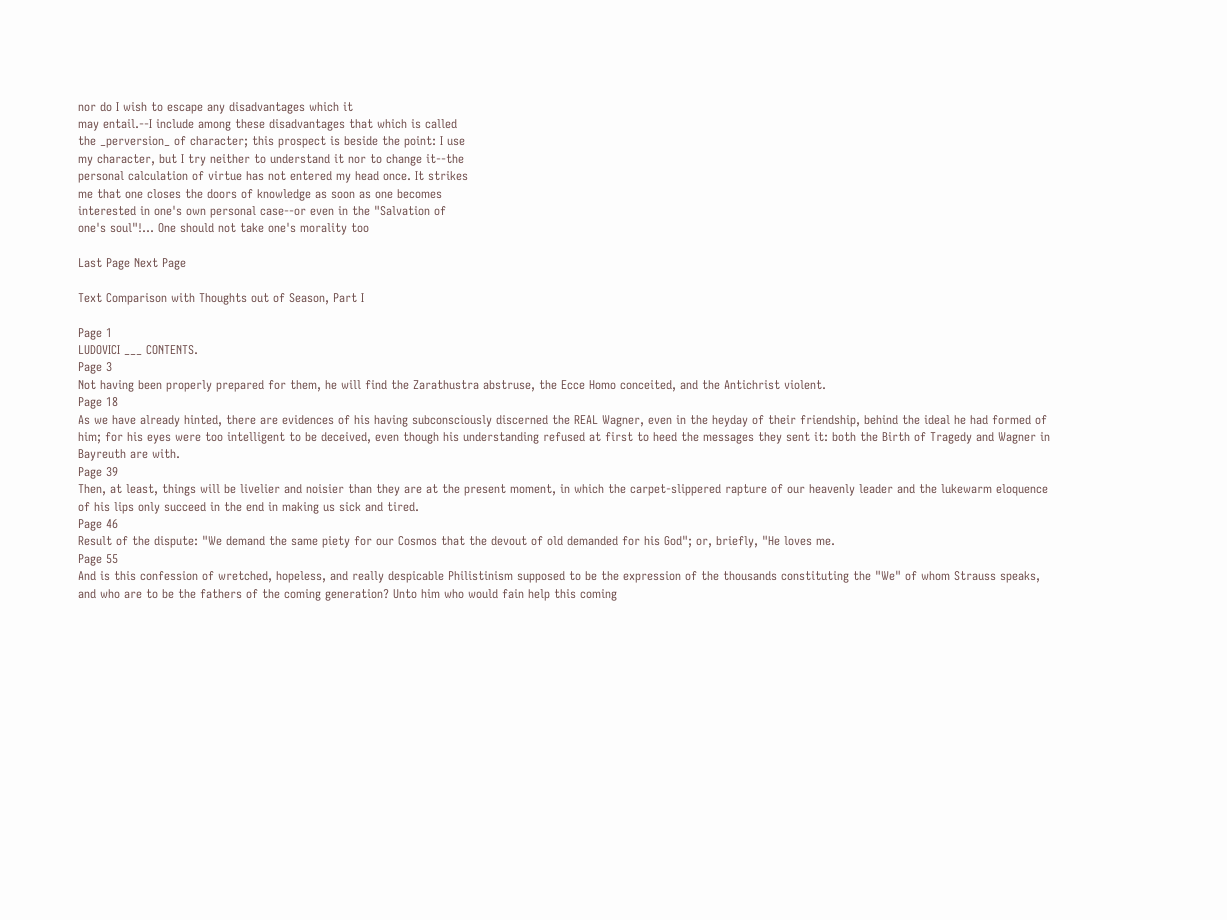nor do I wish to escape any disadvantages which it
may entail.--I include among these disadvantages that which is called
the _perversion_ of character; this prospect is beside the point: I use
my character, but I try neither to understand it nor to change it--the
personal calculation of virtue has not entered my head once. It strikes
me that one closes the doors of knowledge as soon as one becomes
interested in one's own personal case--or even in the "Salvation of
one's soul"!... One should not take one's morality too

Last Page Next Page

Text Comparison with Thoughts out of Season, Part I

Page 1
LUDOVICI ___ CONTENTS.
Page 3
Not having been properly prepared for them, he will find the Zarathustra abstruse, the Ecce Homo conceited, and the Antichrist violent.
Page 18
As we have already hinted, there are evidences of his having subconsciously discerned the REAL Wagner, even in the heyday of their friendship, behind the ideal he had formed of him; for his eyes were too intelligent to be deceived, even though his understanding refused at first to heed the messages they sent it: both the Birth of Tragedy and Wagner in Bayreuth are with.
Page 39
Then, at least, things will be livelier and noisier than they are at the present moment, in which the carpet-slippered rapture of our heavenly leader and the lukewarm eloquence of his lips only succeed in the end in making us sick and tired.
Page 46
Result of the dispute: "We demand the same piety for our Cosmos that the devout of old demanded for his God"; or, briefly, "He loves me.
Page 55
And is this confession of wretched, hopeless, and really despicable Philistinism supposed to be the expression of the thousands constituting the "We" of whom Strauss speaks, and who are to be the fathers of the coming generation? Unto him who would fain help this coming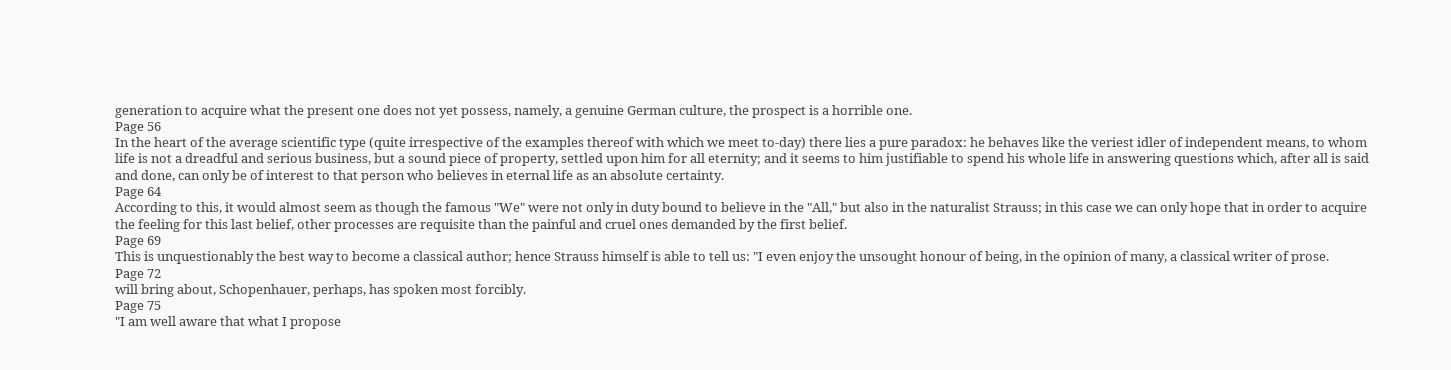generation to acquire what the present one does not yet possess, namely, a genuine German culture, the prospect is a horrible one.
Page 56
In the heart of the average scientific type (quite irrespective of the examples thereof with which we meet to-day) there lies a pure paradox: he behaves like the veriest idler of independent means, to whom life is not a dreadful and serious business, but a sound piece of property, settled upon him for all eternity; and it seems to him justifiable to spend his whole life in answering questions which, after all is said and done, can only be of interest to that person who believes in eternal life as an absolute certainty.
Page 64
According to this, it would almost seem as though the famous "We" were not only in duty bound to believe in the "All," but also in the naturalist Strauss; in this case we can only hope that in order to acquire the feeling for this last belief, other processes are requisite than the painful and cruel ones demanded by the first belief.
Page 69
This is unquestionably the best way to become a classical author; hence Strauss himself is able to tell us: "I even enjoy the unsought honour of being, in the opinion of many, a classical writer of prose.
Page 72
will bring about, Schopenhauer, perhaps, has spoken most forcibly.
Page 75
"I am well aware that what I propose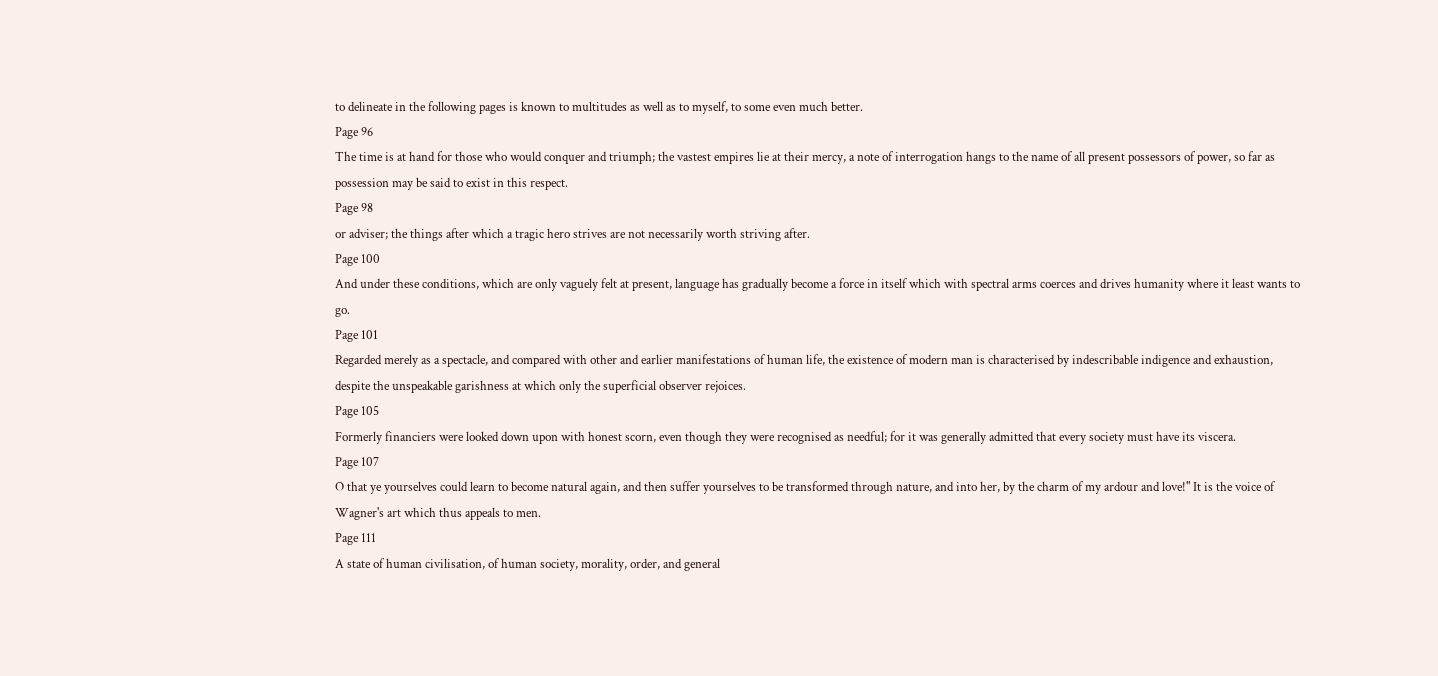to delineate in the following pages is known to multitudes as well as to myself, to some even much better.
Page 96
The time is at hand for those who would conquer and triumph; the vastest empires lie at their mercy, a note of interrogation hangs to the name of all present possessors of power, so far as possession may be said to exist in this respect.
Page 98
or adviser; the things after which a tragic hero strives are not necessarily worth striving after.
Page 100
And under these conditions, which are only vaguely felt at present, language has gradually become a force in itself which with spectral arms coerces and drives humanity where it least wants to go.
Page 101
Regarded merely as a spectacle, and compared with other and earlier manifestations of human life, the existence of modern man is characterised by indescribable indigence and exhaustion, despite the unspeakable garishness at which only the superficial observer rejoices.
Page 105
Formerly financiers were looked down upon with honest scorn, even though they were recognised as needful; for it was generally admitted that every society must have its viscera.
Page 107
O that ye yourselves could learn to become natural again, and then suffer yourselves to be transformed through nature, and into her, by the charm of my ardour and love!" It is the voice of Wagner's art which thus appeals to men.
Page 111
A state of human civilisation, of human society, morality, order, and general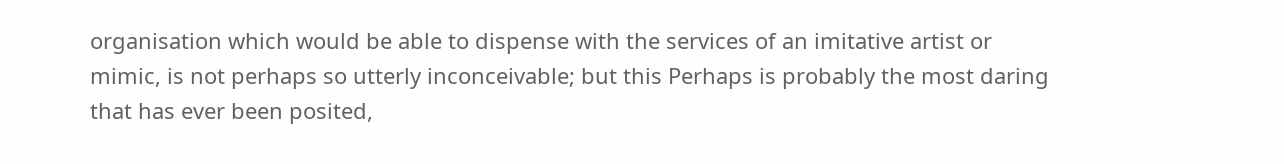organisation which would be able to dispense with the services of an imitative artist or mimic, is not perhaps so utterly inconceivable; but this Perhaps is probably the most daring that has ever been posited,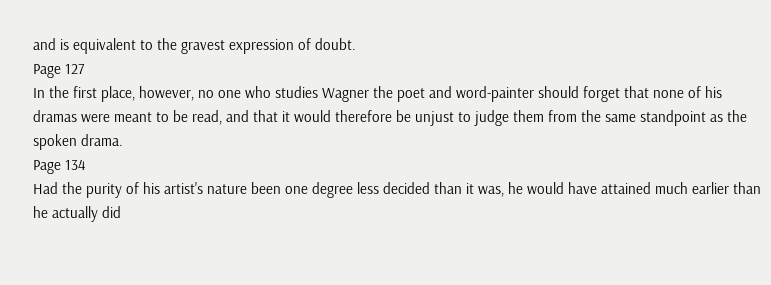and is equivalent to the gravest expression of doubt.
Page 127
In the first place, however, no one who studies Wagner the poet and word-painter should forget that none of his dramas were meant to be read, and that it would therefore be unjust to judge them from the same standpoint as the spoken drama.
Page 134
Had the purity of his artist's nature been one degree less decided than it was, he would have attained much earlier than he actually did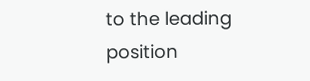to the leading position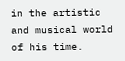in the artistic and musical world of his time.